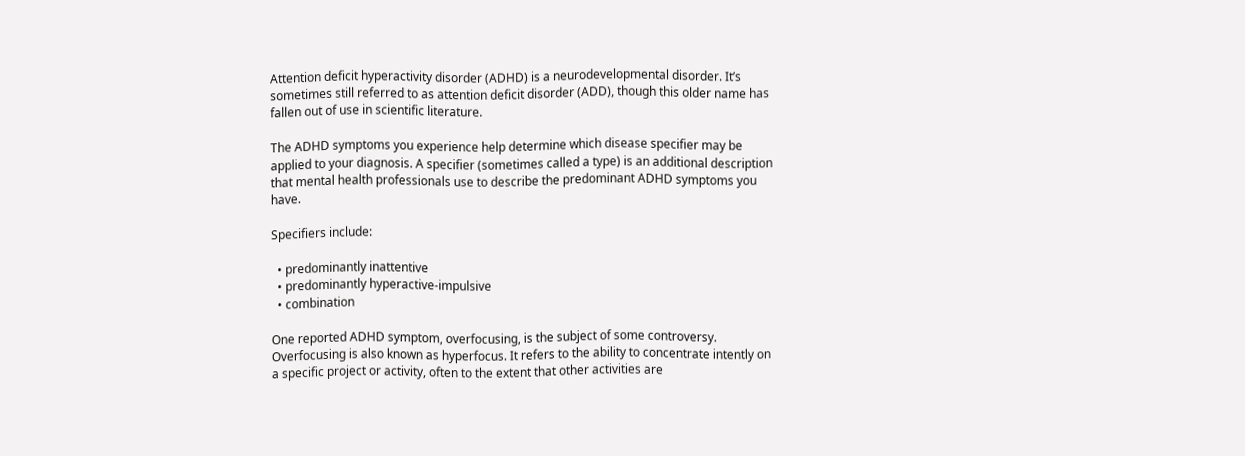Attention deficit hyperactivity disorder (ADHD) is a neurodevelopmental disorder. It’s sometimes still referred to as attention deficit disorder (ADD), though this older name has fallen out of use in scientific literature.

The ADHD symptoms you experience help determine which disease specifier may be applied to your diagnosis. A specifier (sometimes called a type) is an additional description that mental health professionals use to describe the predominant ADHD symptoms you have.

Specifiers include:

  • predominantly inattentive
  • predominantly hyperactive-impulsive
  • combination

One reported ADHD symptom, overfocusing, is the subject of some controversy. Overfocusing is also known as hyperfocus. It refers to the ability to concentrate intently on a specific project or activity, often to the extent that other activities are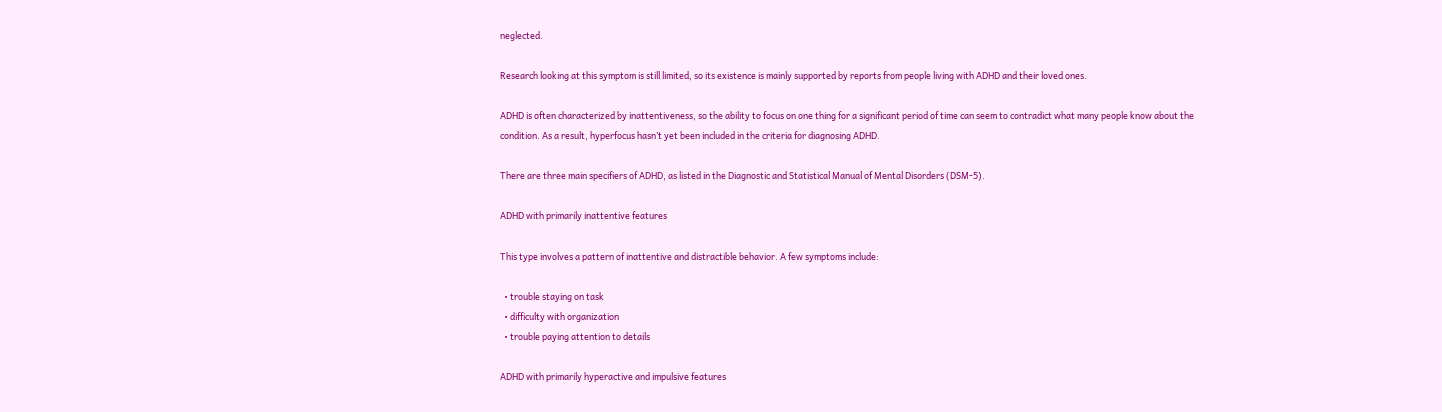neglected.

Research looking at this symptom is still limited, so its existence is mainly supported by reports from people living with ADHD and their loved ones.

ADHD is often characterized by inattentiveness, so the ability to focus on one thing for a significant period of time can seem to contradict what many people know about the condition. As a result, hyperfocus hasn’t yet been included in the criteria for diagnosing ADHD.

There are three main specifiers of ADHD, as listed in the Diagnostic and Statistical Manual of Mental Disorders (DSM-5).

ADHD with primarily inattentive features

This type involves a pattern of inattentive and distractible behavior. A few symptoms include:

  • trouble staying on task
  • difficulty with organization
  • trouble paying attention to details

ADHD with primarily hyperactive and impulsive features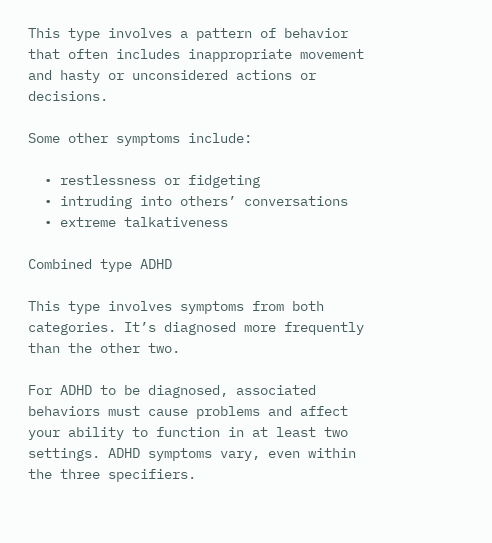This type involves a pattern of behavior that often includes inappropriate movement and hasty or unconsidered actions or decisions.

Some other symptoms include:

  • restlessness or fidgeting
  • intruding into others’ conversations
  • extreme talkativeness

Combined type ADHD

This type involves symptoms from both categories. It’s diagnosed more frequently than the other two.

For ADHD to be diagnosed, associated behaviors must cause problems and affect your ability to function in at least two settings. ADHD symptoms vary, even within the three specifiers.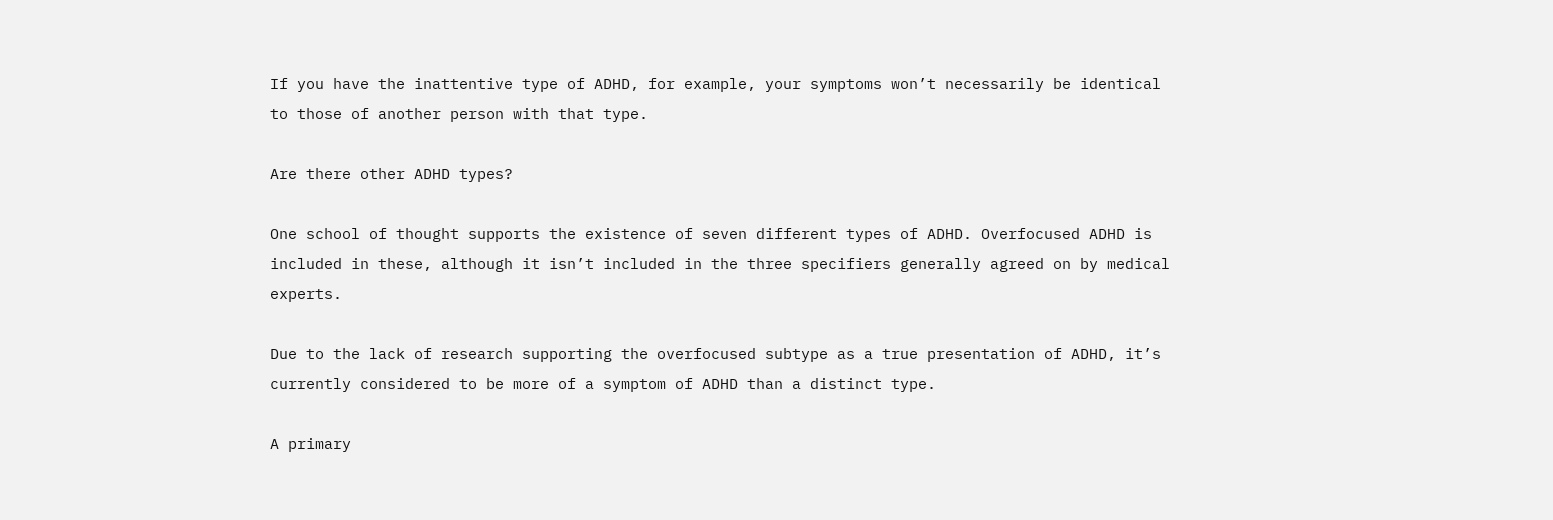If you have the inattentive type of ADHD, for example, your symptoms won’t necessarily be identical to those of another person with that type.

Are there other ADHD types?

One school of thought supports the existence of seven different types of ADHD. Overfocused ADHD is included in these, although it isn’t included in the three specifiers generally agreed on by medical experts.

Due to the lack of research supporting the overfocused subtype as a true presentation of ADHD, it’s currently considered to be more of a symptom of ADHD than a distinct type.

A primary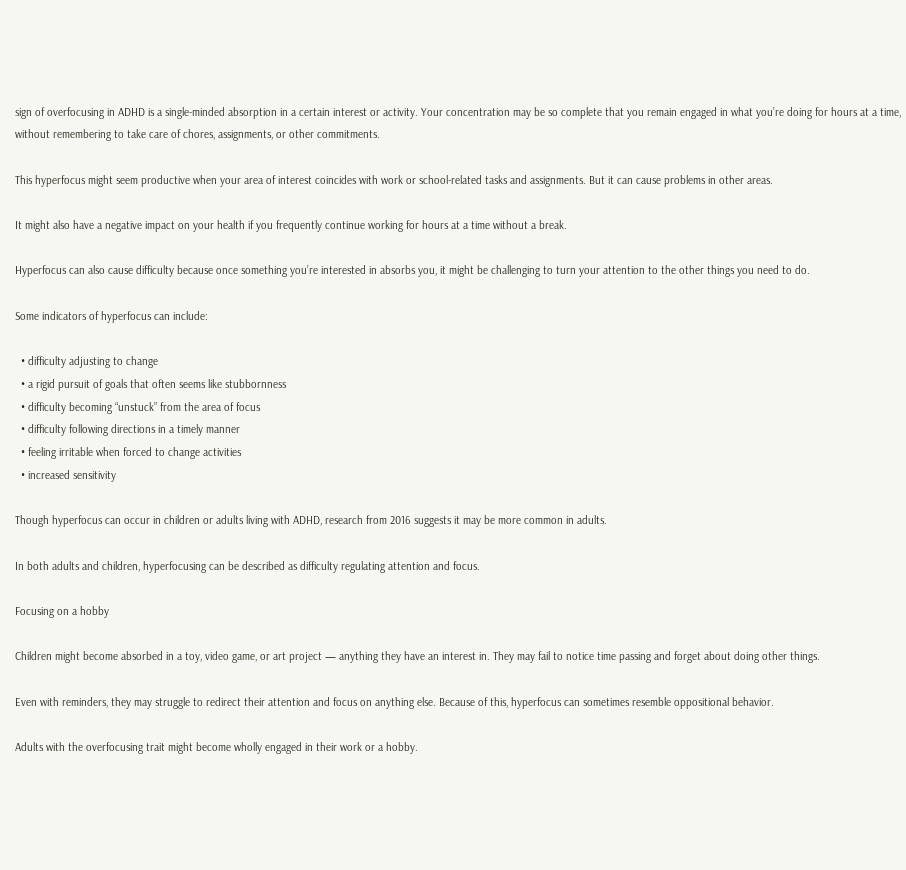sign of overfocusing in ADHD is a single-minded absorption in a certain interest or activity. Your concentration may be so complete that you remain engaged in what you’re doing for hours at a time, without remembering to take care of chores, assignments, or other commitments.

This hyperfocus might seem productive when your area of interest coincides with work or school-related tasks and assignments. But it can cause problems in other areas.

It might also have a negative impact on your health if you frequently continue working for hours at a time without a break.

Hyperfocus can also cause difficulty because once something you’re interested in absorbs you, it might be challenging to turn your attention to the other things you need to do.

Some indicators of hyperfocus can include:

  • difficulty adjusting to change
  • a rigid pursuit of goals that often seems like stubbornness
  • difficulty becoming “unstuck” from the area of focus
  • difficulty following directions in a timely manner
  • feeling irritable when forced to change activities
  • increased sensitivity

Though hyperfocus can occur in children or adults living with ADHD, research from 2016 suggests it may be more common in adults.

In both adults and children, hyperfocusing can be described as difficulty regulating attention and focus.

Focusing on a hobby

Children might become absorbed in a toy, video game, or art project — anything they have an interest in. They may fail to notice time passing and forget about doing other things.

Even with reminders, they may struggle to redirect their attention and focus on anything else. Because of this, hyperfocus can sometimes resemble oppositional behavior.

Adults with the overfocusing trait might become wholly engaged in their work or a hobby.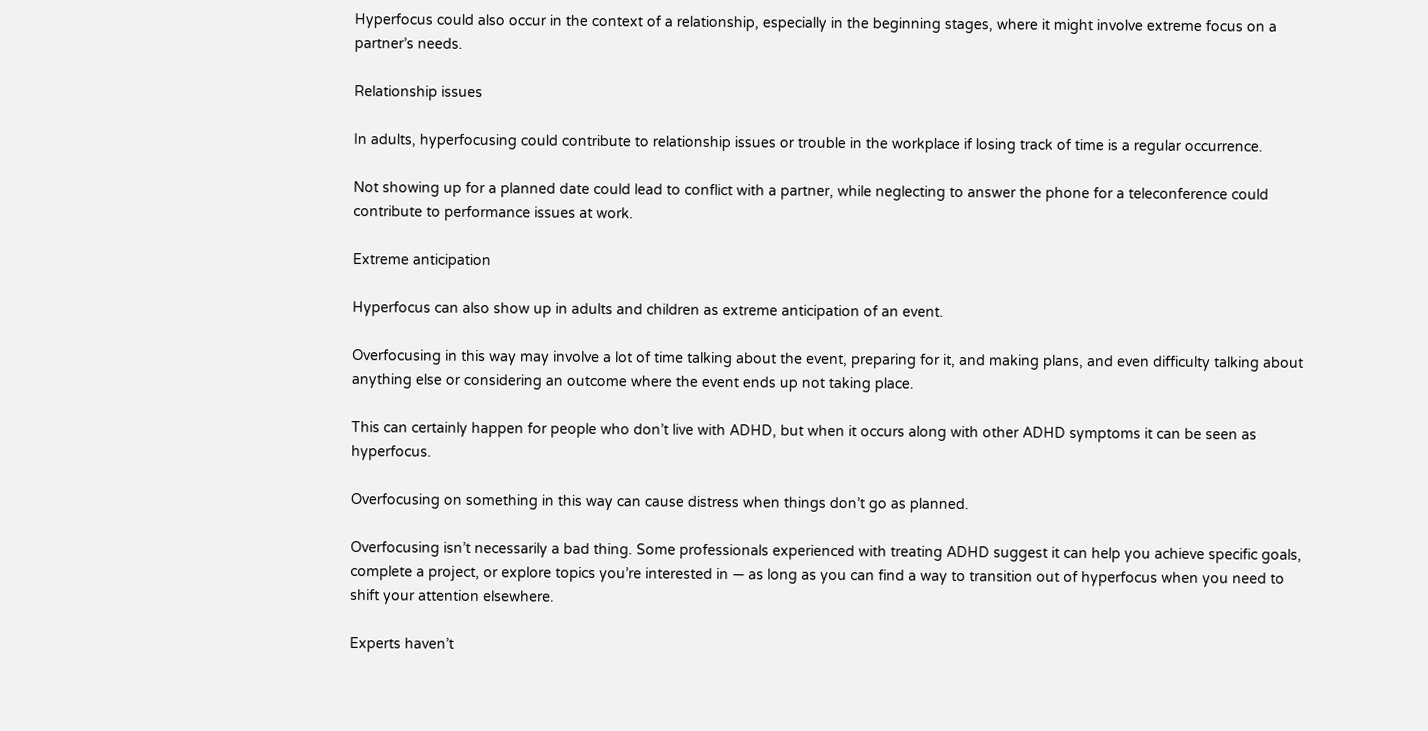Hyperfocus could also occur in the context of a relationship, especially in the beginning stages, where it might involve extreme focus on a partner’s needs.

Relationship issues

In adults, hyperfocusing could contribute to relationship issues or trouble in the workplace if losing track of time is a regular occurrence.

Not showing up for a planned date could lead to conflict with a partner, while neglecting to answer the phone for a teleconference could contribute to performance issues at work.

Extreme anticipation

Hyperfocus can also show up in adults and children as extreme anticipation of an event.

Overfocusing in this way may involve a lot of time talking about the event, preparing for it, and making plans, and even difficulty talking about anything else or considering an outcome where the event ends up not taking place.

This can certainly happen for people who don’t live with ADHD, but when it occurs along with other ADHD symptoms it can be seen as hyperfocus.

Overfocusing on something in this way can cause distress when things don’t go as planned.

Overfocusing isn’t necessarily a bad thing. Some professionals experienced with treating ADHD suggest it can help you achieve specific goals, complete a project, or explore topics you’re interested in — as long as you can find a way to transition out of hyperfocus when you need to shift your attention elsewhere.

Experts haven’t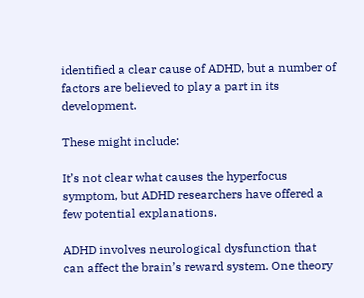identified a clear cause of ADHD, but a number of factors are believed to play a part in its development.

These might include:

It’s not clear what causes the hyperfocus symptom, but ADHD researchers have offered a few potential explanations.

ADHD involves neurological dysfunction that can affect the brain’s reward system. One theory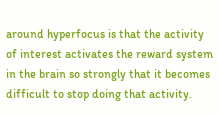around hyperfocus is that the activity of interest activates the reward system in the brain so strongly that it becomes difficult to stop doing that activity.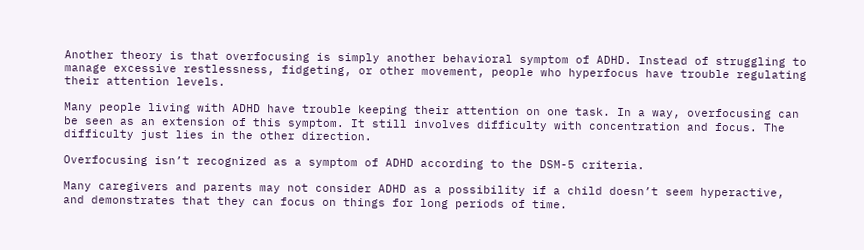Another theory is that overfocusing is simply another behavioral symptom of ADHD. Instead of struggling to manage excessive restlessness, fidgeting, or other movement, people who hyperfocus have trouble regulating their attention levels.

Many people living with ADHD have trouble keeping their attention on one task. In a way, overfocusing can be seen as an extension of this symptom. It still involves difficulty with concentration and focus. The difficulty just lies in the other direction.

Overfocusing isn’t recognized as a symptom of ADHD according to the DSM-5 criteria.

Many caregivers and parents may not consider ADHD as a possibility if a child doesn’t seem hyperactive, and demonstrates that they can focus on things for long periods of time.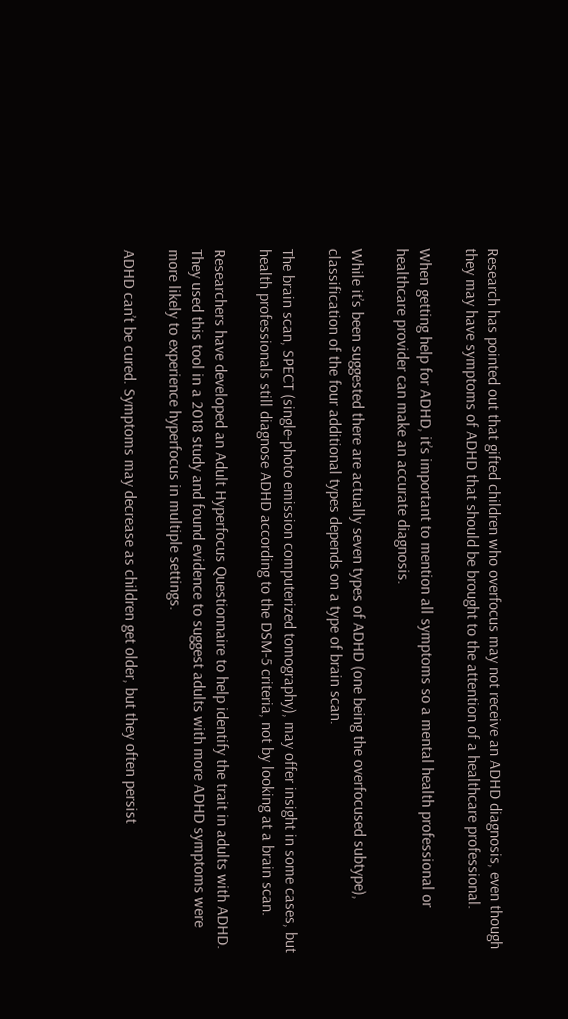Research has pointed out that gifted children who overfocus may not receive an ADHD diagnosis, even though they may have symptoms of ADHD that should be brought to the attention of a healthcare professional.

When getting help for ADHD, it’s important to mention all symptoms so a mental health professional or healthcare provider can make an accurate diagnosis.

While it’s been suggested there are actually seven types of ADHD (one being the overfocused subtype), classification of the four additional types depends on a type of brain scan.

The brain scan, SPECT (single-photo emission computerized tomography), may offer insight in some cases, but health professionals still diagnose ADHD according to the DSM-5 criteria, not by looking at a brain scan.

Researchers have developed an Adult Hyperfocus Questionnaire to help identify the trait in adults with ADHD. They used this tool in a 2018 study and found evidence to suggest adults with more ADHD symptoms were more likely to experience hyperfocus in multiple settings.

ADHD can’t be cured. Symptoms may decrease as children get older, but they often persist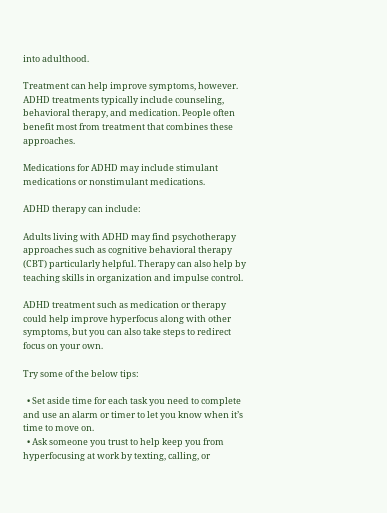into adulthood.

Treatment can help improve symptoms, however. ADHD treatments typically include counseling, behavioral therapy, and medication. People often benefit most from treatment that combines these approaches.

Medications for ADHD may include stimulant medications or nonstimulant medications.

ADHD therapy can include:

Adults living with ADHD may find psychotherapy approaches such as cognitive behavioral therapy (CBT) particularly helpful. Therapy can also help by teaching skills in organization and impulse control.

ADHD treatment such as medication or therapy could help improve hyperfocus along with other symptoms, but you can also take steps to redirect focus on your own.

Try some of the below tips:

  • Set aside time for each task you need to complete and use an alarm or timer to let you know when it’s time to move on.
  • Ask someone you trust to help keep you from hyperfocusing at work by texting, calling, or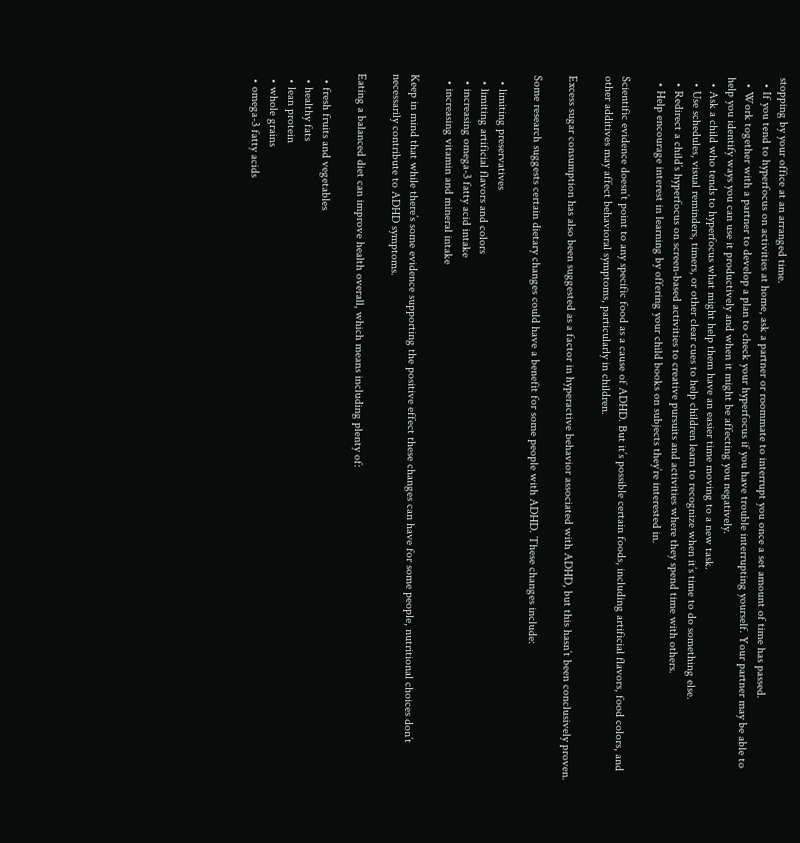stopping by your office at an arranged time.
  • If you tend to hyperfocus on activities at home, ask a partner or roommate to interrupt you once a set amount of time has passed.
  • Work together with a partner to develop a plan to check your hyperfocus if you have trouble interrupting yourself. Your partner may be able to help you identify ways you can use it productively and when it might be affecting you negatively.
  • Ask a child who tends to hyperfocus what might help them have an easier time moving to a new task.
  • Use schedules, visual reminders, timers, or other clear cues to help children learn to recognize when it’s time to do something else.
  • Redirect a child’s hyperfocus on screen-based activities to creative pursuits and activities where they spend time with others.
  • Help encourage interest in learning by offering your child books on subjects they’re interested in.

Scientific evidence doesn’t point to any specific food as a cause of ADHD. But it’s possible certain foods, including artificial flavors, food colors, and other additives may affect behavioral symptoms, particularly in children.

Excess sugar consumption has also been suggested as a factor in hyperactive behavior associated with ADHD, but this hasn’t been conclusively proven.

Some research suggests certain dietary changes could have a benefit for some people with ADHD. These changes include:

  • limiting preservatives
  • limiting artificial flavors and colors
  • increasing omega-3 fatty acid intake
  • increasing vitamin and mineral intake

Keep in mind that while there’s some evidence supporting the positive effect these changes can have for some people, nutritional choices don’t necessarily contribute to ADHD symptoms.

Eating a balanced diet can improve health overall, which means including plenty of:

  • fresh fruits and vegetables
  • healthy fats
  • lean protein
  • whole grains
  • omega-3 fatty acids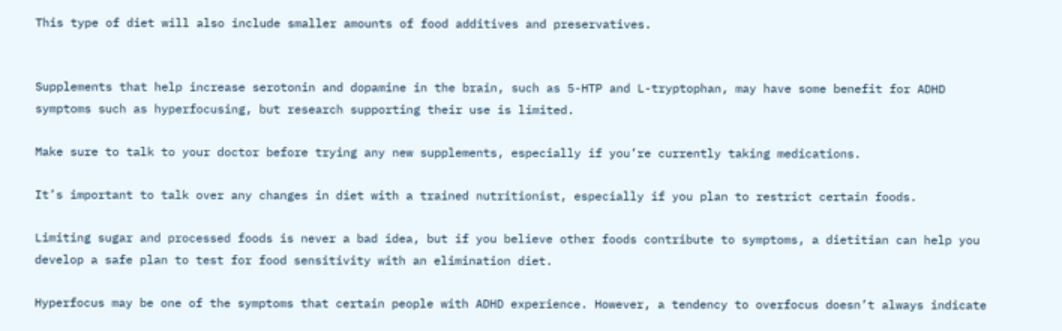This type of diet will also include smaller amounts of food additives and preservatives.


Supplements that help increase serotonin and dopamine in the brain, such as 5-HTP and L-tryptophan, may have some benefit for ADHD symptoms such as hyperfocusing, but research supporting their use is limited.

Make sure to talk to your doctor before trying any new supplements, especially if you’re currently taking medications.

It’s important to talk over any changes in diet with a trained nutritionist, especially if you plan to restrict certain foods.

Limiting sugar and processed foods is never a bad idea, but if you believe other foods contribute to symptoms, a dietitian can help you develop a safe plan to test for food sensitivity with an elimination diet.

Hyperfocus may be one of the symptoms that certain people with ADHD experience. However, a tendency to overfocus doesn’t always indicate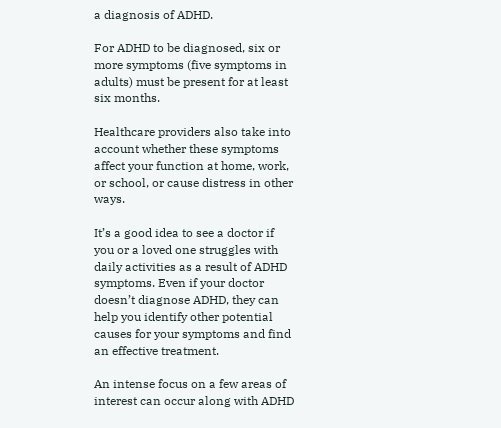a diagnosis of ADHD.

For ADHD to be diagnosed, six or more symptoms (five symptoms in adults) must be present for at least six months.

Healthcare providers also take into account whether these symptoms affect your function at home, work, or school, or cause distress in other ways.

It’s a good idea to see a doctor if you or a loved one struggles with daily activities as a result of ADHD symptoms. Even if your doctor doesn’t diagnose ADHD, they can help you identify other potential causes for your symptoms and find an effective treatment.

An intense focus on a few areas of interest can occur along with ADHD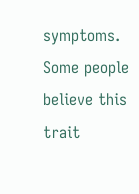symptoms. Some people believe this trait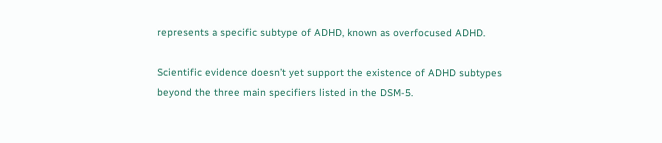represents a specific subtype of ADHD, known as overfocused ADHD.

Scientific evidence doesn’t yet support the existence of ADHD subtypes beyond the three main specifiers listed in the DSM-5.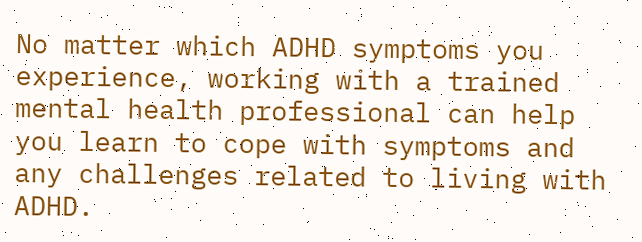No matter which ADHD symptoms you experience, working with a trained mental health professional can help you learn to cope with symptoms and any challenges related to living with ADHD.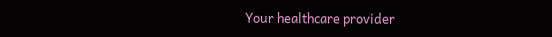Your healthcare provider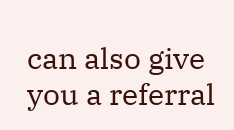can also give you a referral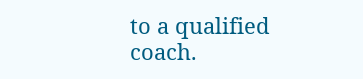to a qualified coach.